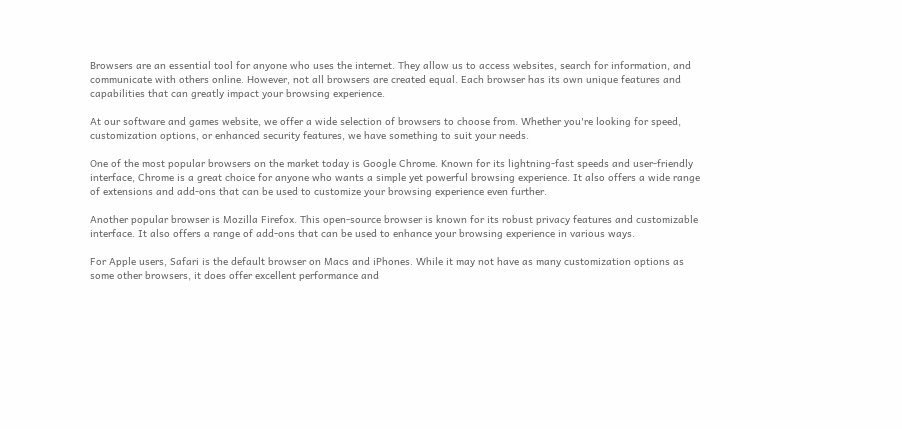Browsers are an essential tool for anyone who uses the internet. They allow us to access websites, search for information, and communicate with others online. However, not all browsers are created equal. Each browser has its own unique features and capabilities that can greatly impact your browsing experience.

At our software and games website, we offer a wide selection of browsers to choose from. Whether you're looking for speed, customization options, or enhanced security features, we have something to suit your needs.

One of the most popular browsers on the market today is Google Chrome. Known for its lightning-fast speeds and user-friendly interface, Chrome is a great choice for anyone who wants a simple yet powerful browsing experience. It also offers a wide range of extensions and add-ons that can be used to customize your browsing experience even further.

Another popular browser is Mozilla Firefox. This open-source browser is known for its robust privacy features and customizable interface. It also offers a range of add-ons that can be used to enhance your browsing experience in various ways.

For Apple users, Safari is the default browser on Macs and iPhones. While it may not have as many customization options as some other browsers, it does offer excellent performance and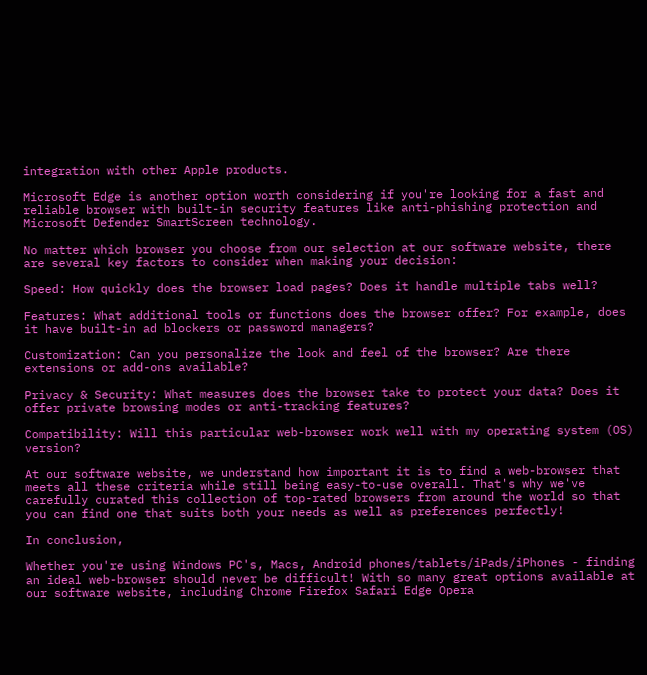integration with other Apple products.

Microsoft Edge is another option worth considering if you're looking for a fast and reliable browser with built-in security features like anti-phishing protection and Microsoft Defender SmartScreen technology.

No matter which browser you choose from our selection at our software website, there are several key factors to consider when making your decision:

Speed: How quickly does the browser load pages? Does it handle multiple tabs well?

Features: What additional tools or functions does the browser offer? For example, does it have built-in ad blockers or password managers?

Customization: Can you personalize the look and feel of the browser? Are there extensions or add-ons available?

Privacy & Security: What measures does the browser take to protect your data? Does it offer private browsing modes or anti-tracking features?

Compatibility: Will this particular web-browser work well with my operating system (OS) version?

At our software website, we understand how important it is to find a web-browser that meets all these criteria while still being easy-to-use overall. That's why we've carefully curated this collection of top-rated browsers from around the world so that you can find one that suits both your needs as well as preferences perfectly!

In conclusion,

Whether you're using Windows PC's, Macs, Android phones/tablets/iPads/iPhones - finding an ideal web-browser should never be difficult! With so many great options available at our software website, including Chrome Firefox Safari Edge Opera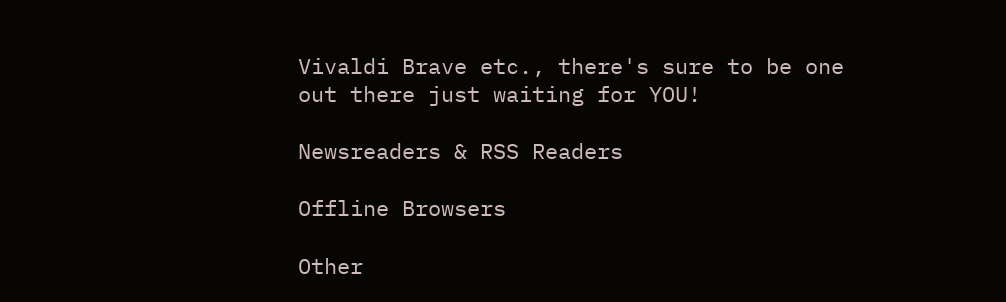Vivaldi Brave etc., there's sure to be one out there just waiting for YOU!

Newsreaders & RSS Readers

Offline Browsers

Other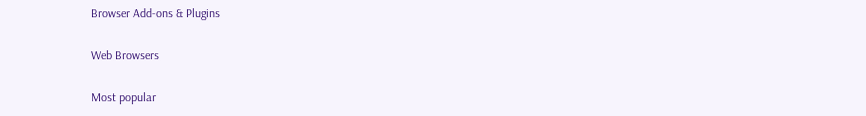Browser Add-ons & Plugins

Web Browsers

Most popular